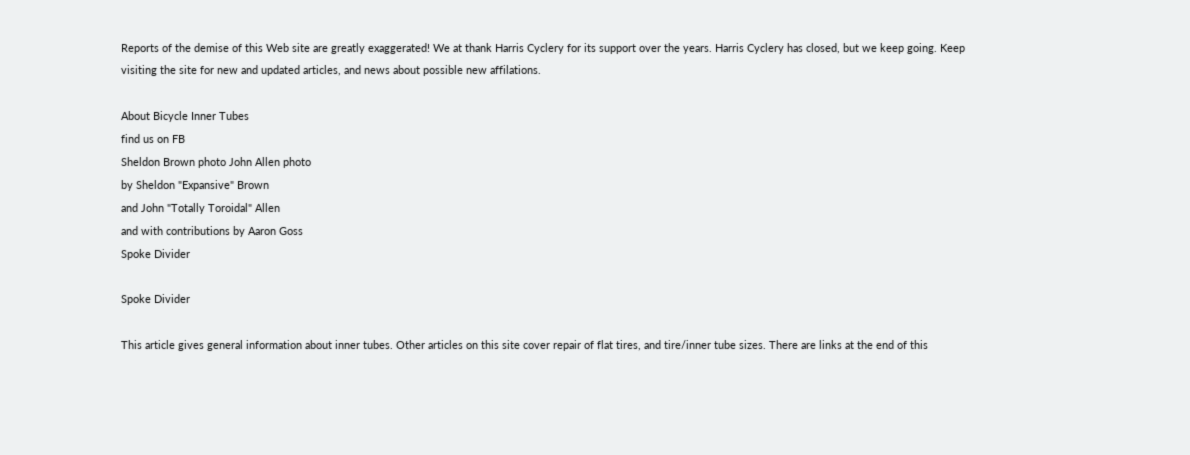Reports of the demise of this Web site are greatly exaggerated! We at thank Harris Cyclery for its support over the years. Harris Cyclery has closed, but we keep going. Keep visiting the site for new and updated articles, and news about possible new affilations.

About Bicycle Inner Tubes
find us on FB
Sheldon Brown photo John Allen photo
by Sheldon "Expansive" Brown
and John "Totally Toroidal" Allen
and with contributions by Aaron Goss
Spoke Divider

Spoke Divider

This article gives general information about inner tubes. Other articles on this site cover repair of flat tires, and tire/inner tube sizes. There are links at the end of this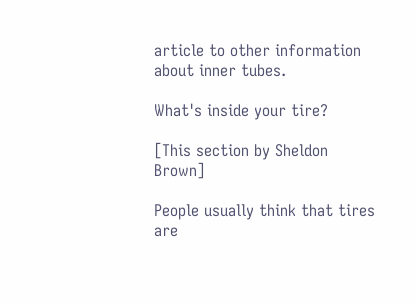article to other information about inner tubes.

What's inside your tire?

[This section by Sheldon Brown]

People usually think that tires are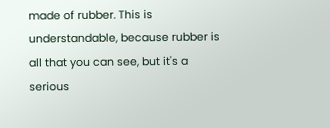made of rubber. This is understandable, because rubber is all that you can see, but it's a serious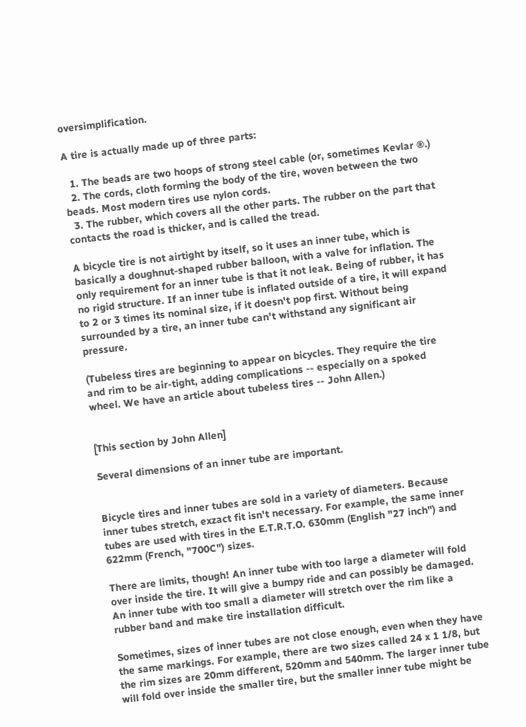oversimplification.

A tire is actually made up of three parts:

  1. The beads are two hoops of strong steel cable (or, sometimes Kevlar ®.)
  2. The cords, cloth forming the body of the tire, woven between the two beads. Most modern tires use nylon cords.
  3. The rubber, which covers all the other parts. The rubber on the part that contacts the road is thicker, and is called the tread.

A bicycle tire is not airtight by itself, so it uses an inner tube, which is basically a doughnut-shaped rubber balloon, with a valve for inflation. The only requirement for an inner tube is that it not leak. Being of rubber, it has no rigid structure. If an inner tube is inflated outside of a tire, it will expand to 2 or 3 times its nominal size, if it doesn't pop first. Without being surrounded by a tire, an inner tube can't withstand any significant air pressure.

(Tubeless tires are beginning to appear on bicycles. They require the tire and rim to be air-tight, adding complications -- especially on a spoked wheel. We have an article about tubeless tires -- John Allen.)


[This section by John Allen]

Several dimensions of an inner tube are important.


Bicycle tires and inner tubes are sold in a variety of diameters. Because inner tubes stretch, exzact fit isn't necessary. For example, the same inner tubes are used with tires in the E.T.R.T.O. 630mm (English "27 inch") and 622mm (French, "700C") sizes.

There are limits, though! An inner tube with too large a diameter will fold over inside the tire. It will give a bumpy ride and can possibly be damaged. An inner tube with too small a diameter will stretch over the rim like a rubber band and make tire installation difficult.

Sometimes, sizes of inner tubes are not close enough, even when they have the same markings. For example, there are two sizes called 24 x 1 1/8, but the rim sizes are 20mm different, 520mm and 540mm. The larger inner tube will fold over inside the smaller tire, but the smaller inner tube might be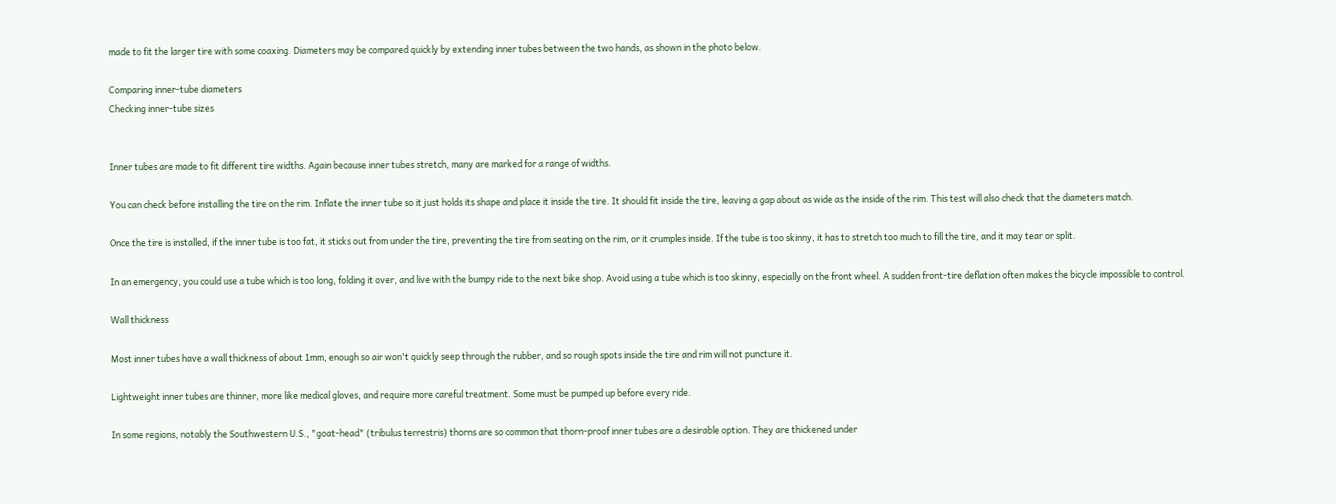made to fit the larger tire with some coaxing. Diameters may be compared quickly by extending inner tubes between the two hands, as shown in the photo below.

Comparing inner-tube diameters
Checking inner-tube sizes


Inner tubes are made to fit different tire widths. Again because inner tubes stretch, many are marked for a range of widths.

You can check before installing the tire on the rim. Inflate the inner tube so it just holds its shape and place it inside the tire. It should fit inside the tire, leaving a gap about as wide as the inside of the rim. This test will also check that the diameters match.

Once the tire is installed, if the inner tube is too fat, it sticks out from under the tire, preventing the tire from seating on the rim, or it crumples inside. If the tube is too skinny, it has to stretch too much to fill the tire, and it may tear or split.

In an emergency, you could use a tube which is too long, folding it over, and live with the bumpy ride to the next bike shop. Avoid using a tube which is too skinny, especially on the front wheel. A sudden front-tire deflation often makes the bicycle impossible to control.

Wall thickness

Most inner tubes have a wall thickness of about 1mm, enough so air won't quickly seep through the rubber, and so rough spots inside the tire and rim will not puncture it.

Lightweight inner tubes are thinner, more like medical gloves, and require more careful treatment. Some must be pumped up before every ride.

In some regions, notably the Southwestern U.S., "goat-head" (tribulus terrestris) thorns are so common that thorn-proof inner tubes are a desirable option. They are thickened under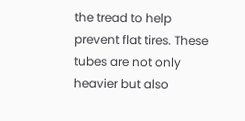the tread to help prevent flat tires. These tubes are not only heavier but also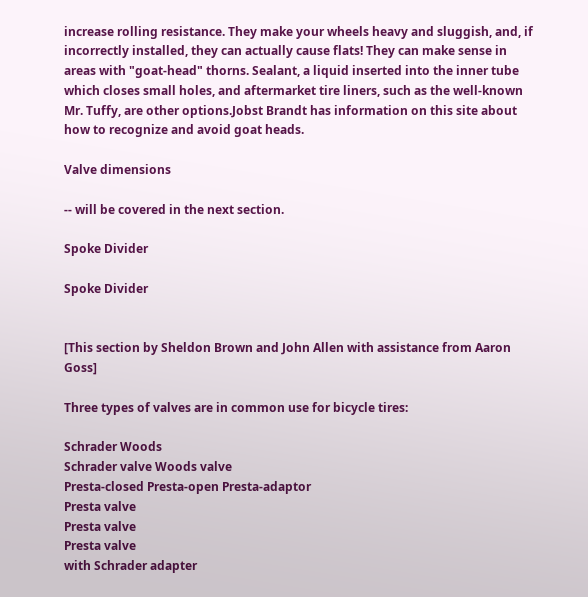increase rolling resistance. They make your wheels heavy and sluggish, and, if incorrectly installed, they can actually cause flats! They can make sense in areas with "goat-head" thorns. Sealant, a liquid inserted into the inner tube which closes small holes, and aftermarket tire liners, such as the well-known Mr. Tuffy, are other options.Jobst Brandt has information on this site about how to recognize and avoid goat heads.

Valve dimensions

-- will be covered in the next section.

Spoke Divider

Spoke Divider


[This section by Sheldon Brown and John Allen with assistance from Aaron Goss]

Three types of valves are in common use for bicycle tires:

Schrader Woods
Schrader valve Woods valve
Presta-closed Presta-open Presta-adaptor
Presta valve
Presta valve
Presta valve
with Schrader adapter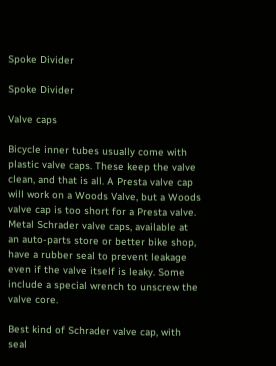Spoke Divider

Spoke Divider

Valve caps

Bicycle inner tubes usually come with plastic valve caps. These keep the valve clean, and that is all. A Presta valve cap will work on a Woods Valve, but a Woods valve cap is too short for a Presta valve. Metal Schrader valve caps, available at an auto-parts store or better bike shop, have a rubber seal to prevent leakage even if the valve itself is leaky. Some include a special wrench to unscrew the valve core.

Best kind of Schrader valve cap, with seal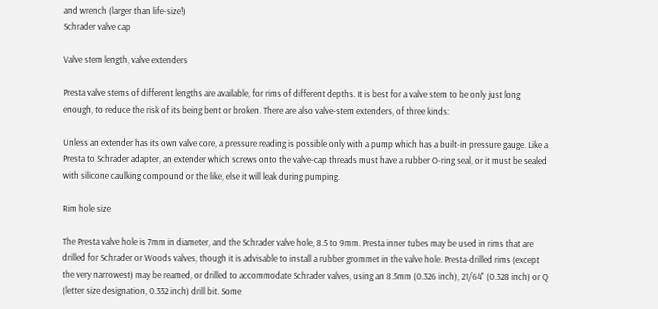and wrench (larger than life-size!)
Schrader valve cap

Valve stem length, valve extenders

Presta valve stems of different lengths are available, for rims of different depths. It is best for a valve stem to be only just long enough, to reduce the risk of its being bent or broken. There are also valve-stem extenders, of three kinds:

Unless an extender has its own valve core, a pressure reading is possible only with a pump which has a built-in pressure gauge. Like a Presta to Schrader adapter, an extender which screws onto the valve-cap threads must have a rubber O-ring seal, or it must be sealed with silicone caulking compound or the like, else it will leak during pumping.

Rim hole size

The Presta valve hole is 7mm in diameter, and the Schrader valve hole, 8.5 to 9mm. Presta inner tubes may be used in rims that are drilled for Schrader or Woods valves, though it is advisable to install a rubber grommet in the valve hole. Presta-drilled rims (except the very narrowest) may be reamed, or drilled to accommodate Schrader valves, using an 8.5mm (0.326 inch), 21/64" (0.328 inch) or Q (letter size designation, 0.332 inch) drill bit. Some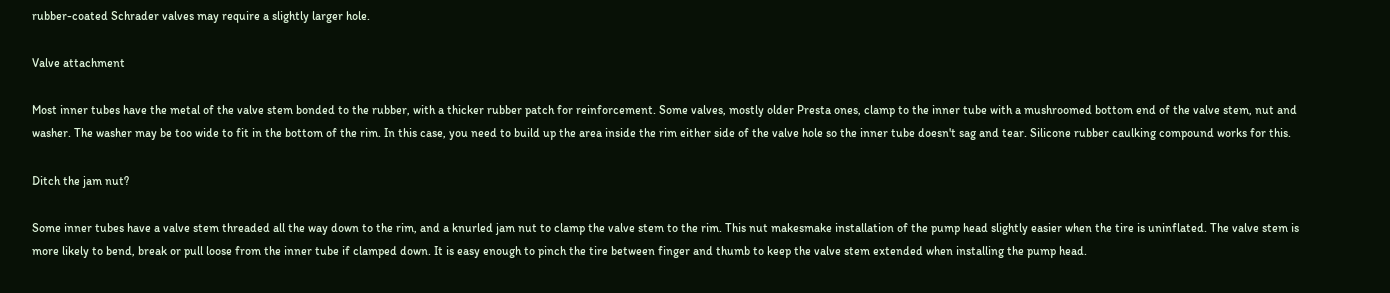rubber-coated Schrader valves may require a slightly larger hole.

Valve attachment

Most inner tubes have the metal of the valve stem bonded to the rubber, with a thicker rubber patch for reinforcement. Some valves, mostly older Presta ones, clamp to the inner tube with a mushroomed bottom end of the valve stem, nut and washer. The washer may be too wide to fit in the bottom of the rim. In this case, you need to build up the area inside the rim either side of the valve hole so the inner tube doesn't sag and tear. Silicone rubber caulking compound works for this.

Ditch the jam nut?

Some inner tubes have a valve stem threaded all the way down to the rim, and a knurled jam nut to clamp the valve stem to the rim. This nut makesmake installation of the pump head slightly easier when the tire is uninflated. The valve stem is more likely to bend, break or pull loose from the inner tube if clamped down. It is easy enough to pinch the tire between finger and thumb to keep the valve stem extended when installing the pump head.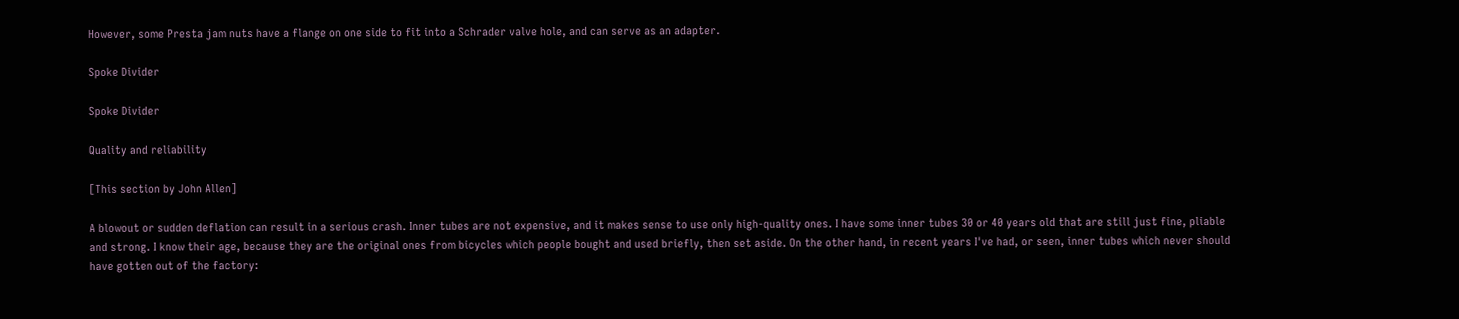However, some Presta jam nuts have a flange on one side to fit into a Schrader valve hole, and can serve as an adapter.

Spoke Divider

Spoke Divider

Quality and reliability

[This section by John Allen]

A blowout or sudden deflation can result in a serious crash. Inner tubes are not expensive, and it makes sense to use only high-quality ones. I have some inner tubes 30 or 40 years old that are still just fine, pliable and strong. I know their age, because they are the original ones from bicycles which people bought and used briefly, then set aside. On the other hand, in recent years I've had, or seen, inner tubes which never should have gotten out of the factory: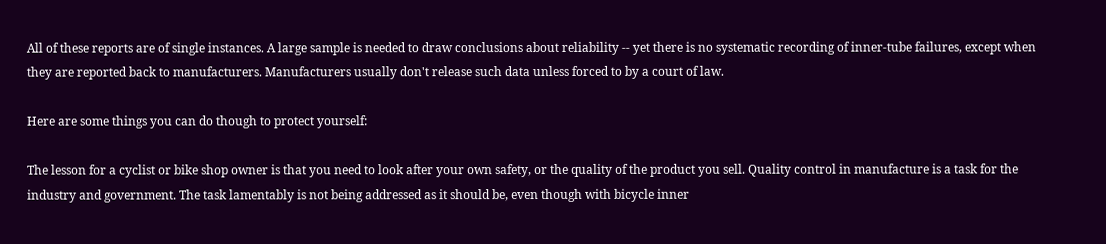All of these reports are of single instances. A large sample is needed to draw conclusions about reliability -- yet there is no systematic recording of inner-tube failures, except when they are reported back to manufacturers. Manufacturers usually don't release such data unless forced to by a court of law.

Here are some things you can do though to protect yourself:

The lesson for a cyclist or bike shop owner is that you need to look after your own safety, or the quality of the product you sell. Quality control in manufacture is a task for the industry and government. The task lamentably is not being addressed as it should be, even though with bicycle inner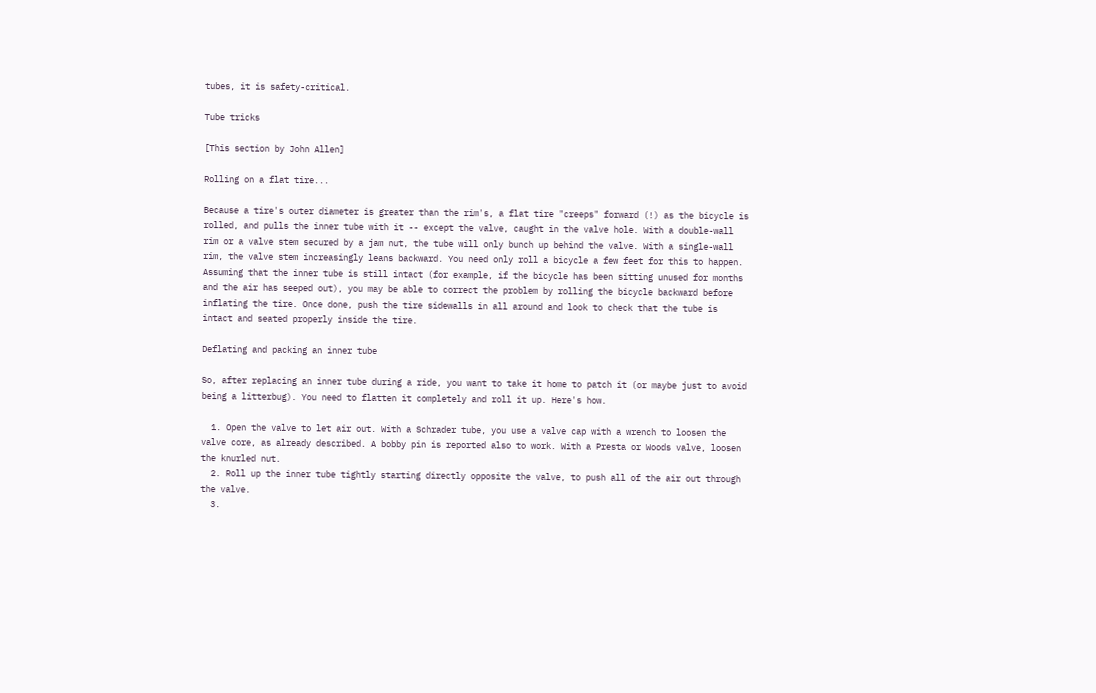tubes, it is safety-critical.

Tube tricks

[This section by John Allen]

Rolling on a flat tire...

Because a tire's outer diameter is greater than the rim's, a flat tire "creeps" forward (!) as the bicycle is rolled, and pulls the inner tube with it -- except the valve, caught in the valve hole. With a double-wall rim or a valve stem secured by a jam nut, the tube will only bunch up behind the valve. With a single-wall rim, the valve stem increasingly leans backward. You need only roll a bicycle a few feet for this to happen. Assuming that the inner tube is still intact (for example, if the bicycle has been sitting unused for months and the air has seeped out), you may be able to correct the problem by rolling the bicycle backward before inflating the tire. Once done, push the tire sidewalls in all around and look to check that the tube is intact and seated properly inside the tire.

Deflating and packing an inner tube

So, after replacing an inner tube during a ride, you want to take it home to patch it (or maybe just to avoid being a litterbug). You need to flatten it completely and roll it up. Here's how.

  1. Open the valve to let air out. With a Schrader tube, you use a valve cap with a wrench to loosen the valve core, as already described. A bobby pin is reported also to work. With a Presta or Woods valve, loosen the knurled nut.
  2. Roll up the inner tube tightly starting directly opposite the valve, to push all of the air out through the valve.
  3.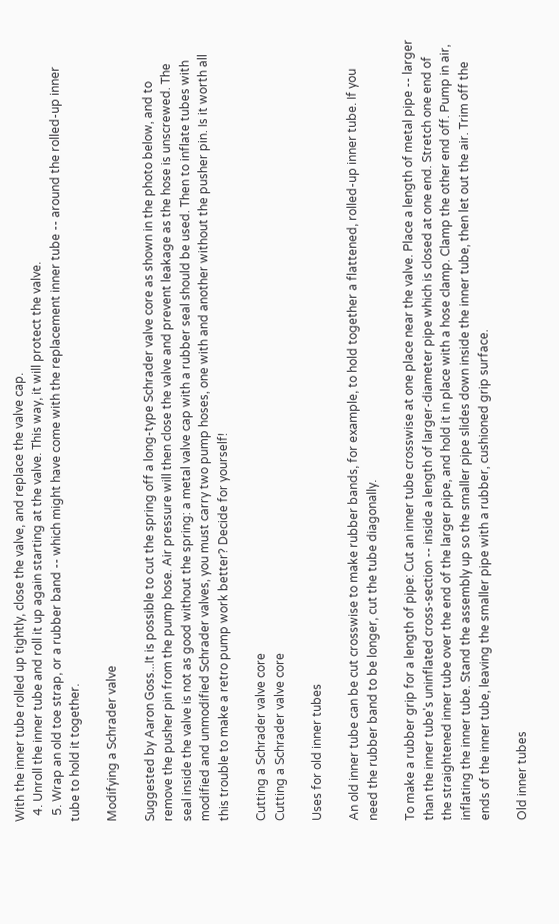With the inner tube rolled up tightly, close the valve, and replace the valve cap.
  4. Unroll the inner tube and roll it up again starting at the valve. This way, it will protect the valve.
  5. Wrap an old toe strap, or a rubber band -- which might have come with the replacement inner tube -- around the rolled-up inner tube to hold it together.

Modifying a Schrader valve

Suggested by Aaron Goss...It is possible to cut the spring off a long-type Schrader valve core as shown in the photo below, and to remove the pusher pin from the pump hose. Air pressure will then close the valve and prevent leakage as the hose is unscrewed. The seal inside the valve is not as good without the spring: a metal valve cap with a rubber seal should be used. Then to inflate tubes with modified and unmodified Schrader valves, you must carry two pump hoses, one with and another without the pusher pin. Is it worth all this trouble to make a retro pump work better? Decide for yourself!

Cutting a Schrader valve core
Cutting a Schrader valve core

Uses for old inner tubes

An old inner tube can be cut crosswise to make rubber bands, for example, to hold together a flattened, rolled-up inner tube. If you need the rubber band to be longer, cut the tube diagonally.

To make a rubber grip for a length of pipe: Cut an inner tube crosswise at one place near the valve. Place a length of metal pipe -- larger than the inner tube's uninflated cross-section -- inside a length of larger-diameter pipe which is closed at one end. Stretch one end of the straightened inner tube over the end of the larger pipe, and hold it in place with a hose clamp. Clamp the other end off. Pump in air, inflating the inner tube. Stand the assembly up so the smaller pipe slides down inside the inner tube, then let out the air. Trim off the ends of the inner tube, leaving the smaller pipe with a rubber, cushioned grip surface.

Old inner tubes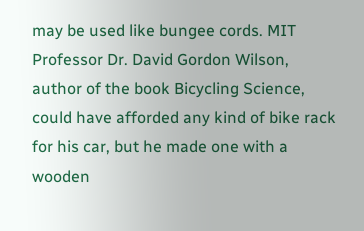may be used like bungee cords. MIT Professor Dr. David Gordon Wilson, author of the book Bicycling Science, could have afforded any kind of bike rack for his car, but he made one with a wooden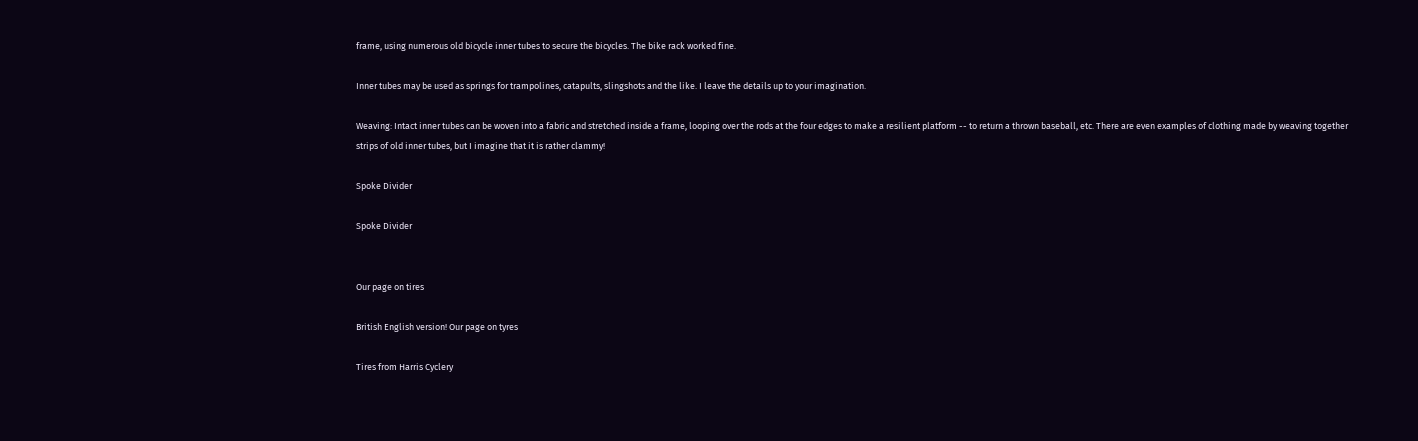frame, using numerous old bicycle inner tubes to secure the bicycles. The bike rack worked fine.

Inner tubes may be used as springs for trampolines, catapults, slingshots and the like. I leave the details up to your imagination.

Weaving: Intact inner tubes can be woven into a fabric and stretched inside a frame, looping over the rods at the four edges to make a resilient platform -- to return a thrown baseball, etc. There are even examples of clothing made by weaving together strips of old inner tubes, but I imagine that it is rather clammy!

Spoke Divider

Spoke Divider


Our page on tires

British English version! Our page on tyres

Tires from Harris Cyclery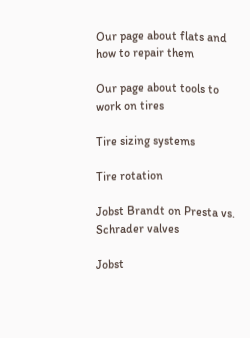Our page about flats and how to repair them

Our page about tools to work on tires

Tire sizing systems

Tire rotation

Jobst Brandt on Presta vs. Schrader valves

Jobst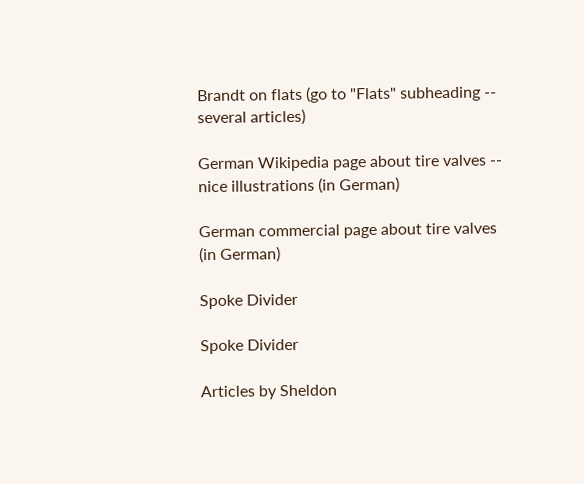Brandt on flats (go to "Flats" subheading -- several articles)

German Wikipedia page about tire valves -- nice illustrations (in German)

German commercial page about tire valves (in German)

Spoke Divider

Spoke Divider

Articles by Sheldon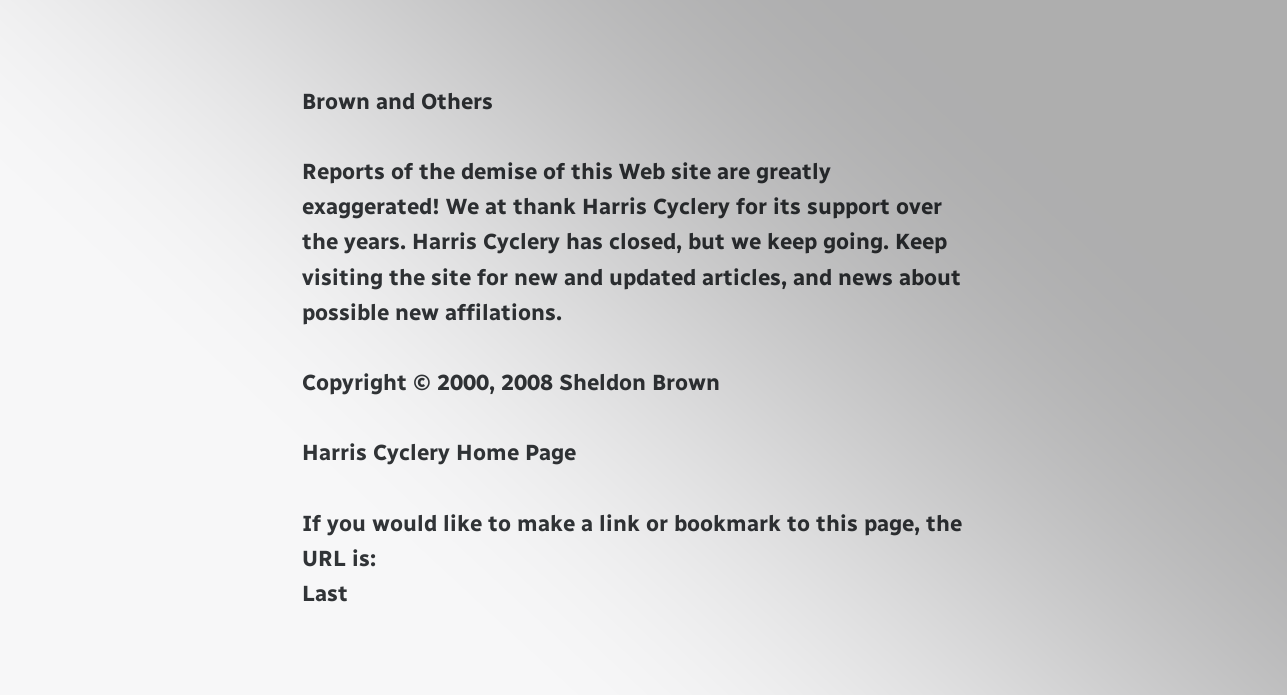Brown and Others

Reports of the demise of this Web site are greatly exaggerated! We at thank Harris Cyclery for its support over the years. Harris Cyclery has closed, but we keep going. Keep visiting the site for new and updated articles, and news about possible new affilations.

Copyright © 2000, 2008 Sheldon Brown

Harris Cyclery Home Page

If you would like to make a link or bookmark to this page, the URL is:
Last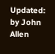Updated: by John Allen